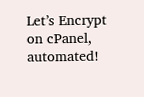Let’s Encrypt on cPanel, automated!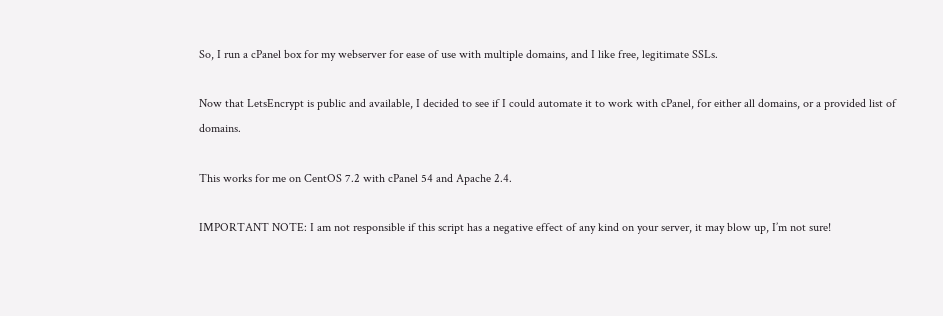So, I run a cPanel box for my webserver for ease of use with multiple domains, and I like free, legitimate SSLs.

Now that LetsEncrypt is public and available, I decided to see if I could automate it to work with cPanel, for either all domains, or a provided list of domains.

This works for me on CentOS 7.2 with cPanel 54 and Apache 2.4.

IMPORTANT NOTE: I am not responsible if this script has a negative effect of any kind on your server, it may blow up, I’m not sure!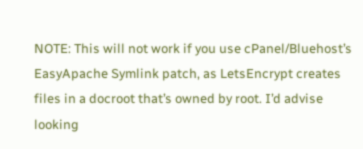NOTE: This will not work if you use cPanel/Bluehost’s EasyApache Symlink patch, as LetsEncrypt creates files in a docroot that’s owned by root. I’d advise looking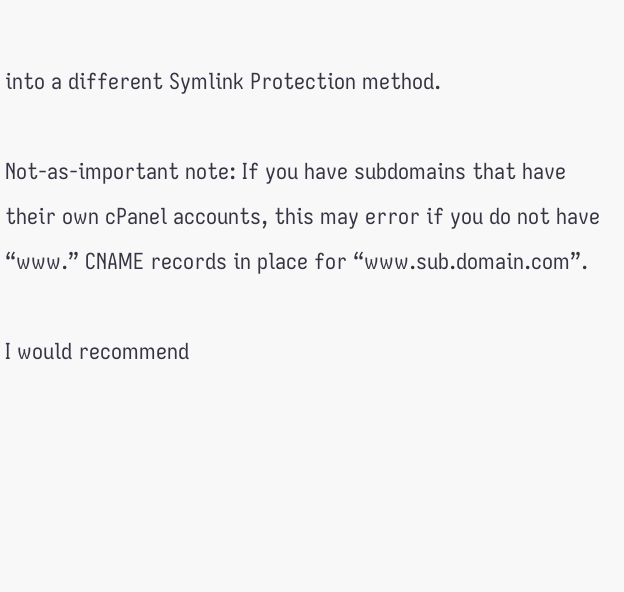into a different Symlink Protection method.

Not-as-important note: If you have subdomains that have their own cPanel accounts, this may error if you do not have “www.” CNAME records in place for “www.sub.domain.com”.

I would recommend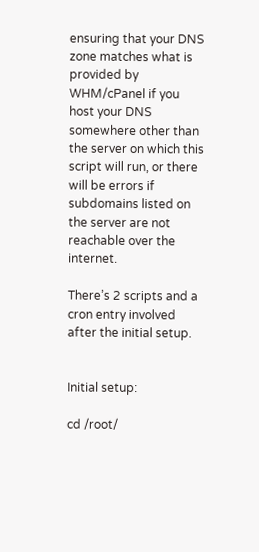ensuring that your DNS zone matches what is provided by WHM/cPanel if you host your DNS somewhere other than the server on which this script will run, or there will be errors if subdomains listed on the server are not reachable over the internet.

There’s 2 scripts and a cron entry involved after the initial setup.


Initial setup:

cd /root/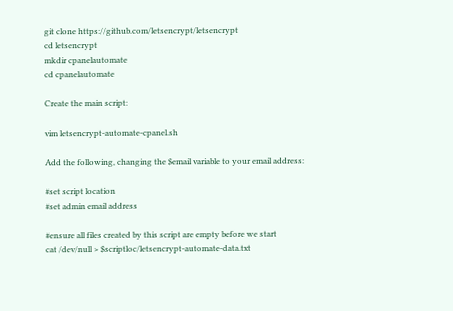git clone https://github.com/letsencrypt/letsencrypt
cd letsencrypt
mkdir cpanelautomate
cd cpanelautomate

Create the main script:

vim letsencrypt-automate-cpanel.sh

Add the following, changing the $email variable to your email address:

#set script location
#set admin email address

#ensure all files created by this script are empty before we start
cat /dev/null > $scriptloc/letsencrypt-automate-data.txt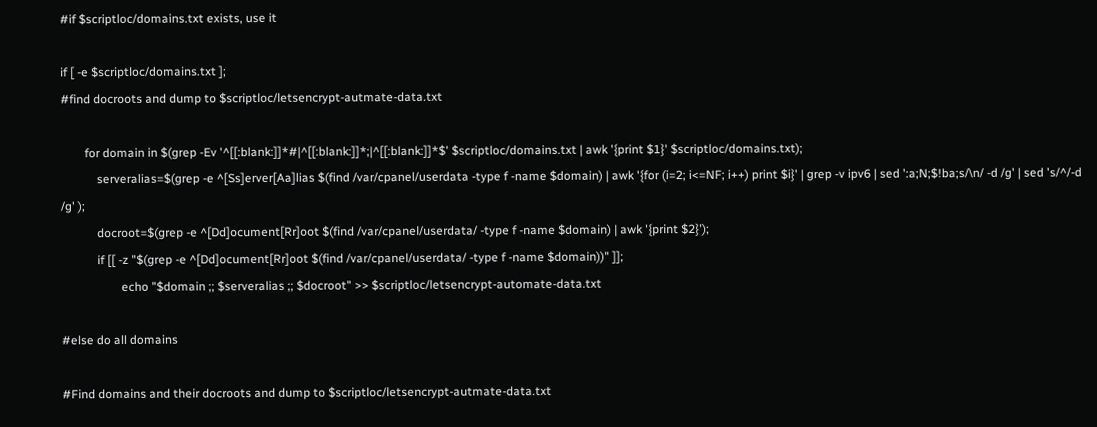#if $scriptloc/domains.txt exists, use it

if [ -e $scriptloc/domains.txt ];
#find docroots and dump to $scriptloc/letsencrypt-autmate-data.txt

        for domain in $(grep -Ev '^[[:blank:]]*#|^[[:blank:]]*;|^[[:blank:]]*$' $scriptloc/domains.txt | awk '{print $1}' $scriptloc/domains.txt);
            serveralias=$(grep -e ^[Ss]erver[Aa]lias $(find /var/cpanel/userdata -type f -name $domain) | awk '{for (i=2; i<=NF; i++) print $i}' | grep -v ipv6 | sed ':a;N;$!ba;s/\n/ -d /g' | sed 's/^/-d /g' );
            docroot=$(grep -e ^[Dd]ocument[Rr]oot $(find /var/cpanel/userdata/ -type f -name $domain) | awk '{print $2}');
            if [[ -z "$(grep -e ^[Dd]ocument[Rr]oot $(find /var/cpanel/userdata/ -type f -name $domain))" ]];
                    echo "$domain ;; $serveralias ;; $docroot" >> $scriptloc/letsencrypt-automate-data.txt

#else do all domains

#Find domains and their docroots and dump to $scriptloc/letsencrypt-autmate-data.txt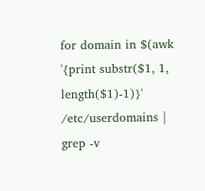for domain in $(awk '{print substr($1, 1, length($1)-1)}' /etc/userdomains | grep -v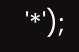'*');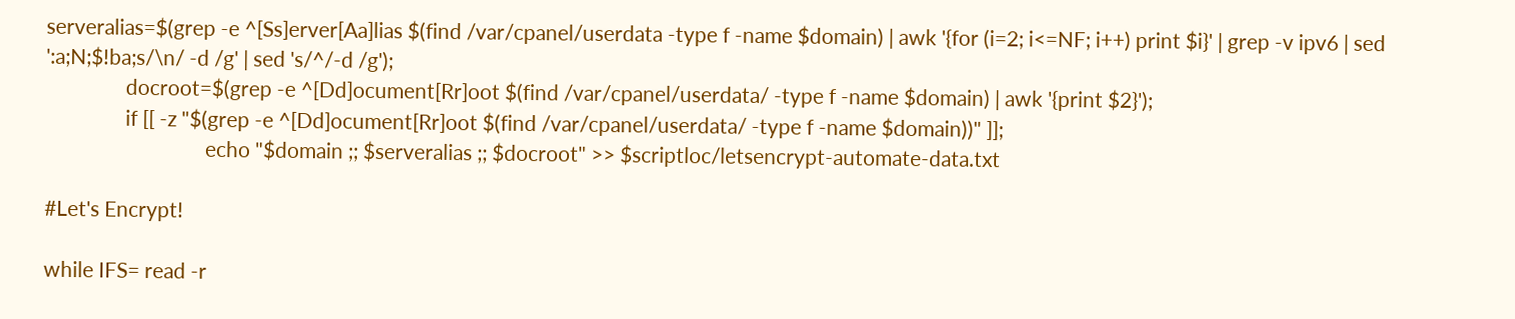serveralias=$(grep -e ^[Ss]erver[Aa]lias $(find /var/cpanel/userdata -type f -name $domain) | awk '{for (i=2; i<=NF; i++) print $i}' | grep -v ipv6 | sed ':a;N;$!ba;s/\n/ -d /g' | sed 's/^/-d /g');
                docroot=$(grep -e ^[Dd]ocument[Rr]oot $(find /var/cpanel/userdata/ -type f -name $domain) | awk '{print $2}');
                if [[ -z "$(grep -e ^[Dd]ocument[Rr]oot $(find /var/cpanel/userdata/ -type f -name $domain))" ]];
                                echo "$domain ;; $serveralias ;; $docroot" >> $scriptloc/letsencrypt-automate-data.txt

#Let's Encrypt!

while IFS= read -r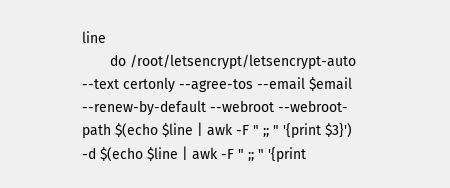line
       do /root/letsencrypt/letsencrypt-auto --text certonly --agree-tos --email $email --renew-by-default --webroot --webroot-path $(echo $line | awk -F " ;; " '{print $3}') -d $(echo $line | awk -F " ;; " '{print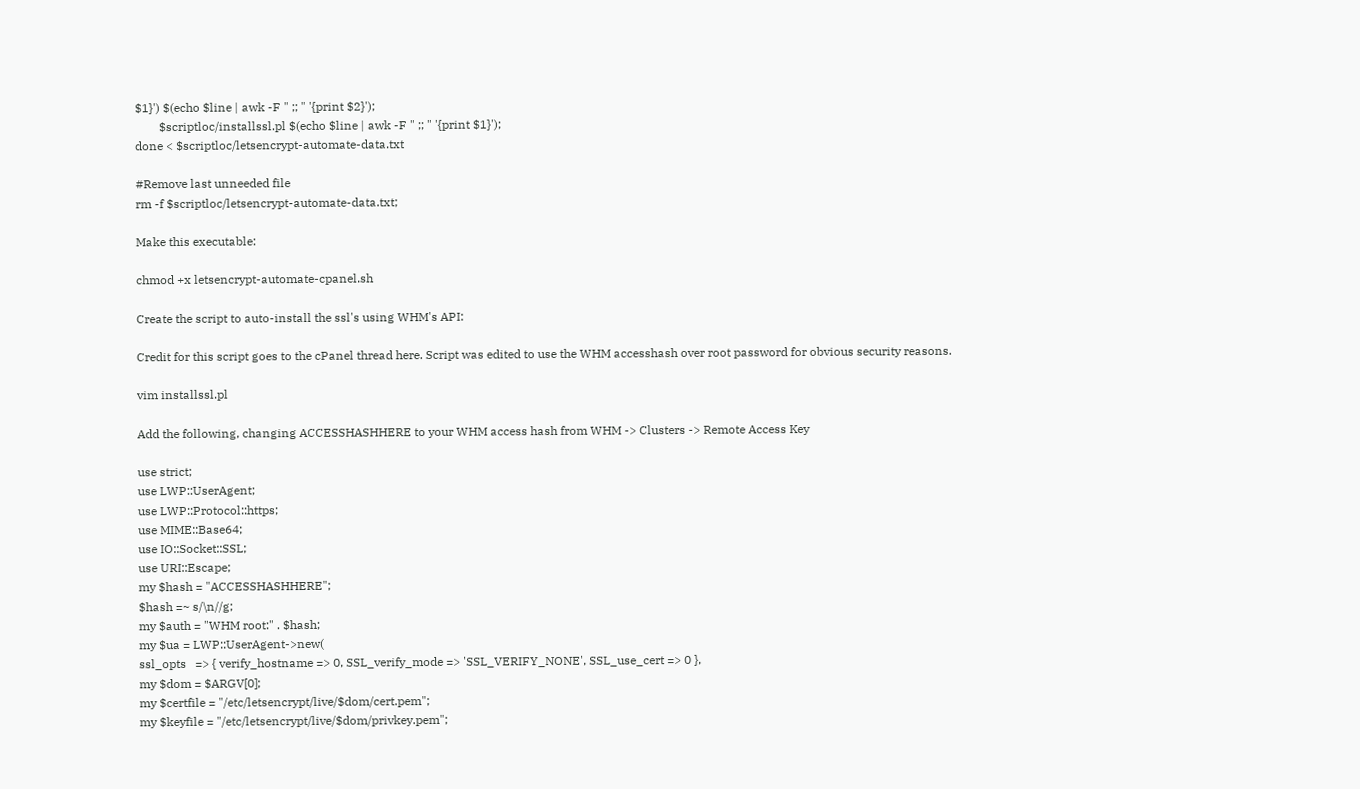$1}') $(echo $line | awk -F " ;; " '{print $2}');
        $scriptloc/installssl.pl $(echo $line | awk -F " ;; " '{print $1}');
done < $scriptloc/letsencrypt-automate-data.txt

#Remove last unneeded file
rm -f $scriptloc/letsencrypt-automate-data.txt;

Make this executable:

chmod +x letsencrypt-automate-cpanel.sh

Create the script to auto-install the ssl's using WHM's API:

Credit for this script goes to the cPanel thread here. Script was edited to use the WHM accesshash over root password for obvious security reasons.

vim installssl.pl

Add the following, changing ACCESSHASHHERE to your WHM access hash from WHM -> Clusters -> Remote Access Key

use strict;
use LWP::UserAgent;
use LWP::Protocol::https;
use MIME::Base64;
use IO::Socket::SSL;
use URI::Escape;
my $hash = "ACCESSHASHHERE";
$hash =~ s/\n//g;
my $auth = "WHM root:" . $hash;
my $ua = LWP::UserAgent->new(
ssl_opts   => { verify_hostname => 0, SSL_verify_mode => 'SSL_VERIFY_NONE', SSL_use_cert => 0 },
my $dom = $ARGV[0];
my $certfile = "/etc/letsencrypt/live/$dom/cert.pem";
my $keyfile = "/etc/letsencrypt/live/$dom/privkey.pem";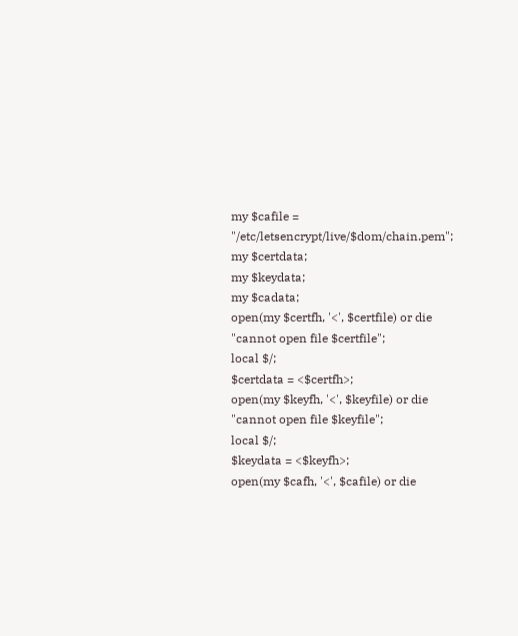my $cafile =  "/etc/letsencrypt/live/$dom/chain.pem";
my $certdata;
my $keydata;
my $cadata;
open(my $certfh, '<', $certfile) or die "cannot open file $certfile";
local $/;
$certdata = <$certfh>;
open(my $keyfh, '<', $keyfile) or die "cannot open file $keyfile";
local $/;
$keydata = <$keyfh>;
open(my $cafh, '<', $cafile) or die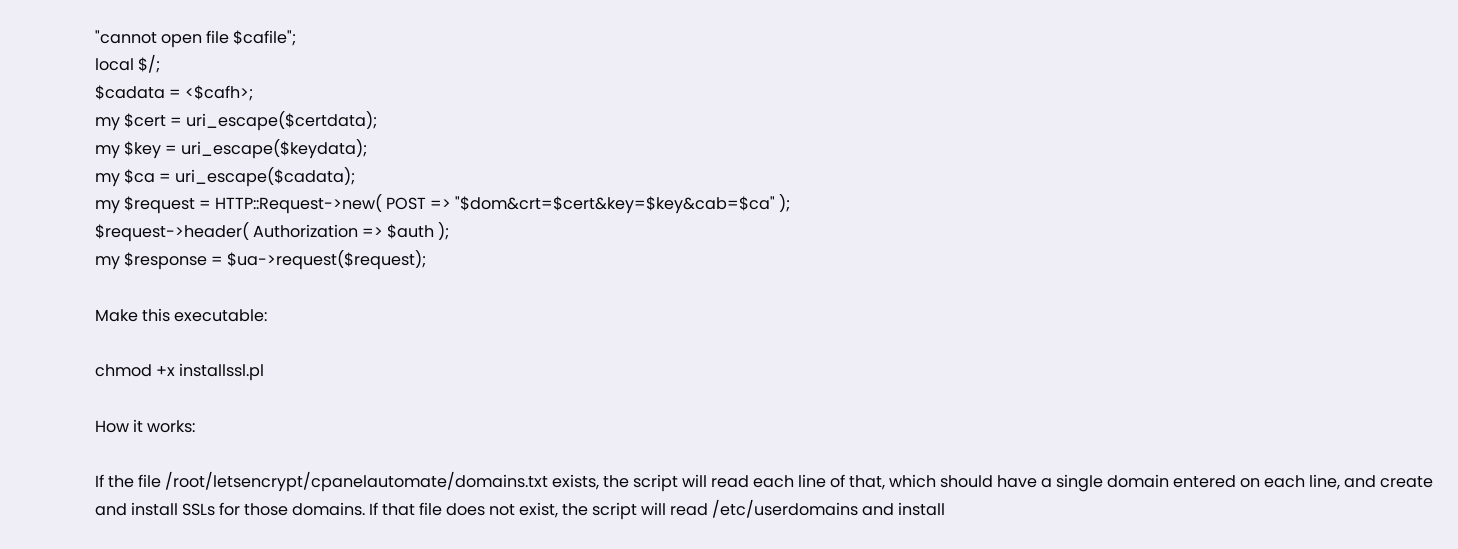"cannot open file $cafile";
local $/;
$cadata = <$cafh>;
my $cert = uri_escape($certdata);
my $key = uri_escape($keydata);
my $ca = uri_escape($cadata);
my $request = HTTP::Request->new( POST => "$dom&crt=$cert&key=$key&cab=$ca" );
$request->header( Authorization => $auth );
my $response = $ua->request($request);

Make this executable:

chmod +x installssl.pl

How it works:

If the file /root/letsencrypt/cpanelautomate/domains.txt exists, the script will read each line of that, which should have a single domain entered on each line, and create and install SSLs for those domains. If that file does not exist, the script will read /etc/userdomains and install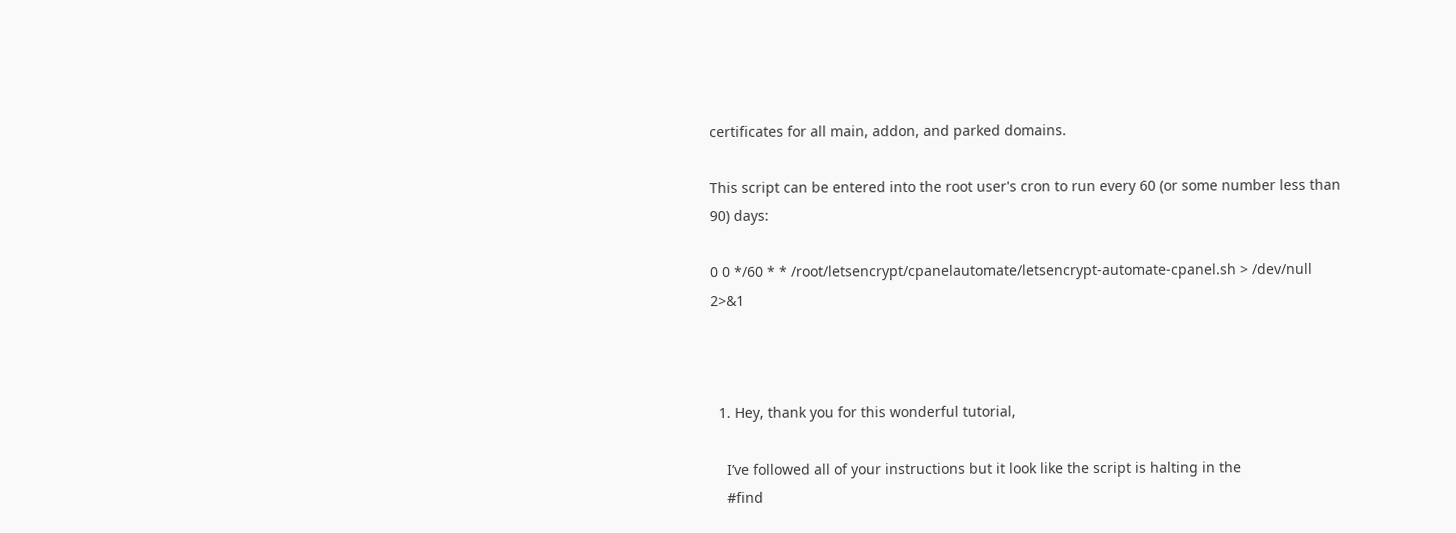certificates for all main, addon, and parked domains.

This script can be entered into the root user's cron to run every 60 (or some number less than 90) days:

0 0 */60 * * /root/letsencrypt/cpanelautomate/letsencrypt-automate-cpanel.sh > /dev/null 2>&1



  1. Hey, thank you for this wonderful tutorial,

    I’ve followed all of your instructions but it look like the script is halting in the
    #find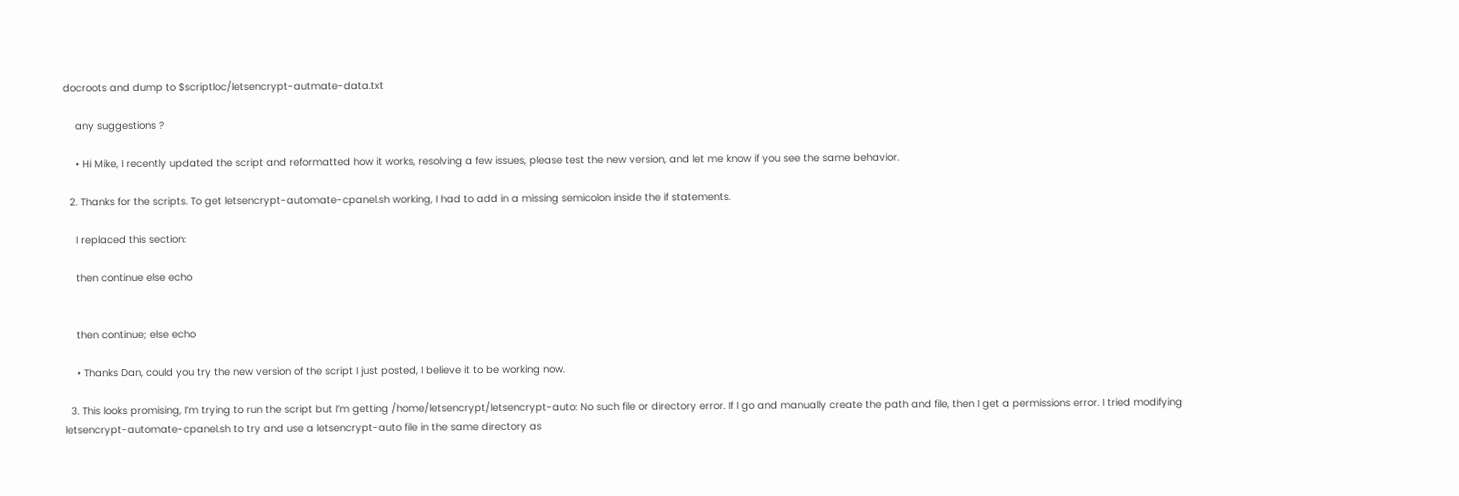docroots and dump to $scriptloc/letsencrypt-autmate-data.txt

    any suggestions ?

    • Hi Mike, I recently updated the script and reformatted how it works, resolving a few issues, please test the new version, and let me know if you see the same behavior.

  2. Thanks for the scripts. To get letsencrypt-automate-cpanel.sh working, I had to add in a missing semicolon inside the if statements.

    I replaced this section:

    then continue else echo


    then continue; else echo

    • Thanks Dan, could you try the new version of the script I just posted, I believe it to be working now.

  3. This looks promising, I’m trying to run the script but I’m getting /home/letsencrypt/letsencrypt-auto: No such file or directory error. If I go and manually create the path and file, then I get a permissions error. I tried modifying letsencrypt-automate-cpanel.sh to try and use a letsencrypt-auto file in the same directory as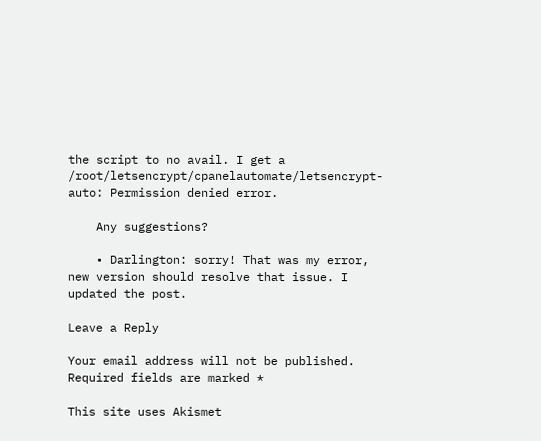the script to no avail. I get a /root/letsencrypt/cpanelautomate/letsencrypt-auto: Permission denied error.

    Any suggestions?

    • Darlington: sorry! That was my error, new version should resolve that issue. I updated the post.

Leave a Reply

Your email address will not be published. Required fields are marked *

This site uses Akismet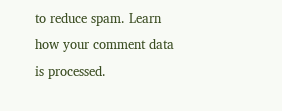to reduce spam. Learn how your comment data is processed.